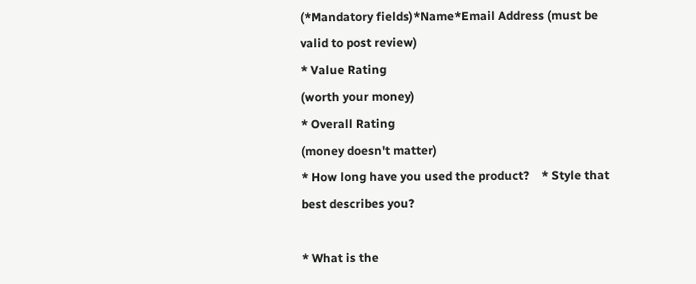(*Mandatory fields)*Name*Email Address (must be valid to post review)
* Value Rating
(worth your money)
* Overall Rating
(money doesn't matter)
* How long have you used the product?    * Style that best describes you?

* What is the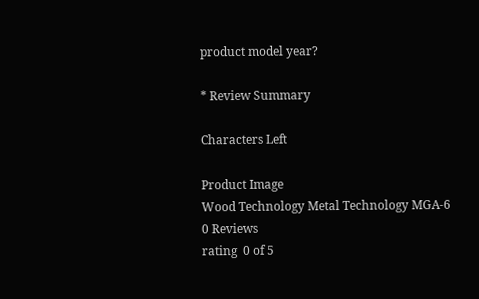product model year?

* Review Summary

Characters Left

Product Image
Wood Technology Metal Technology MGA-6
0 Reviews
rating  0 of 5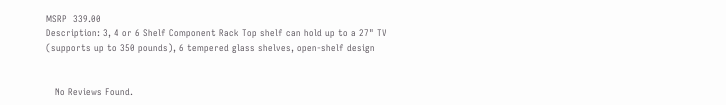MSRP  339.00
Description: 3, 4 or 6 Shelf Component Rack Top shelf can hold up to a 27" TV (supports up to 350 pounds), 6 tempered glass shelves, open-shelf design


   No Reviews Found.